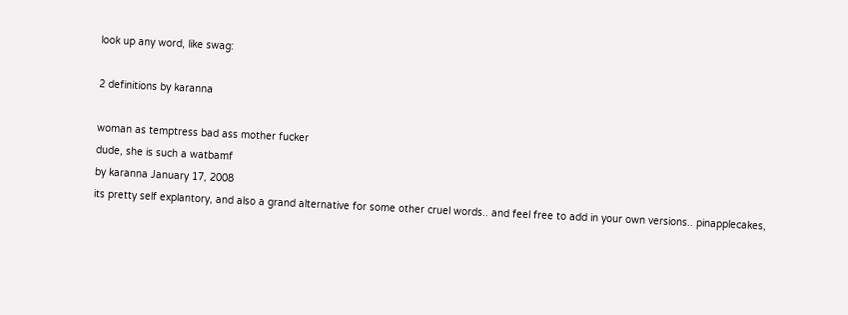look up any word, like swag:

2 definitions by karanna

woman as temptress bad ass mother fucker
dude, she is such a watbamf
by karanna January 17, 2008
its pretty self explantory, and also a grand alternative for some other cruel words.. and feel free to add in your own versions.. pinapplecakes,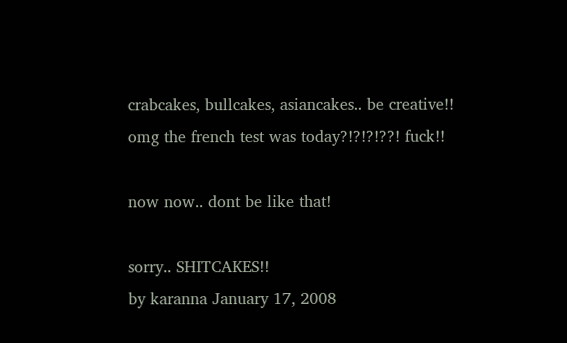crabcakes, bullcakes, asiancakes.. be creative!!
omg the french test was today?!?!?!??! fuck!!

now now.. dont be like that!

sorry.. SHITCAKES!!
by karanna January 17, 2008